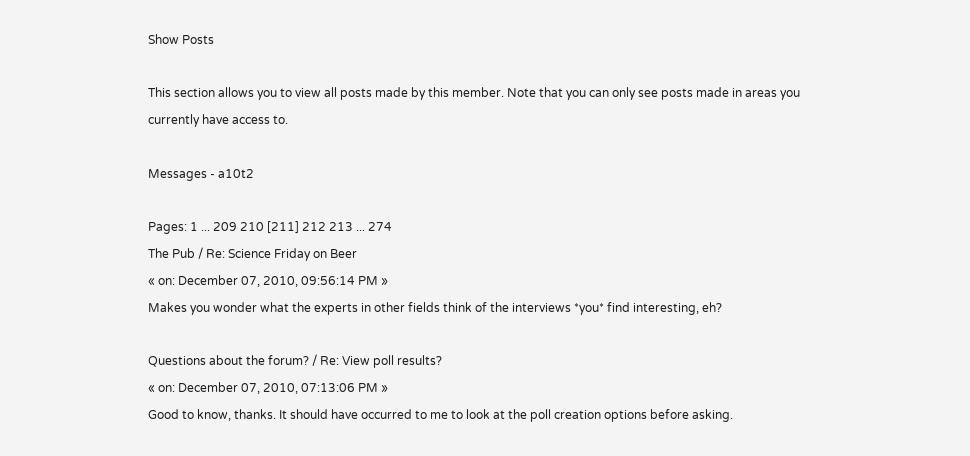Show Posts

This section allows you to view all posts made by this member. Note that you can only see posts made in areas you currently have access to.

Messages - a10t2

Pages: 1 ... 209 210 [211] 212 213 ... 274
The Pub / Re: Science Friday on Beer
« on: December 07, 2010, 09:56:14 PM »
Makes you wonder what the experts in other fields think of the interviews *you* find interesting, eh?

Questions about the forum? / Re: View poll results?
« on: December 07, 2010, 07:13:06 PM »
Good to know, thanks. It should have occurred to me to look at the poll creation options before asking.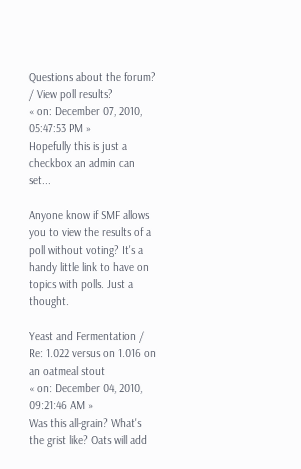Questions about the forum? / View poll results?
« on: December 07, 2010, 05:47:53 PM »
Hopefully this is just a checkbox an admin can set...

Anyone know if SMF allows you to view the results of a poll without voting? It's a handy little link to have on topics with polls. Just a thought.

Yeast and Fermentation / Re: 1.022 versus on 1.016 on an oatmeal stout
« on: December 04, 2010, 09:21:46 AM »
Was this all-grain? What's the grist like? Oats will add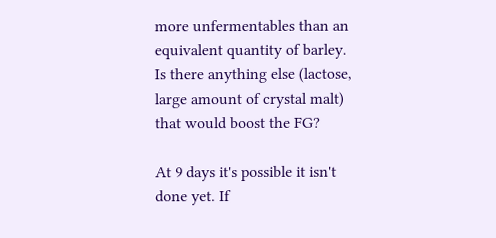more unfermentables than an equivalent quantity of barley. Is there anything else (lactose, large amount of crystal malt) that would boost the FG?

At 9 days it's possible it isn't done yet. If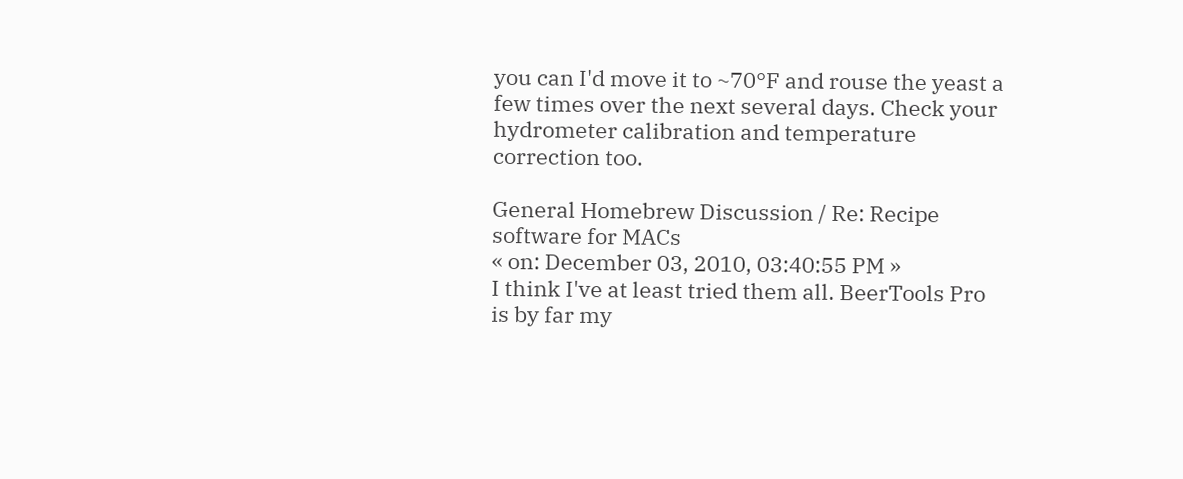you can I'd move it to ~70°F and rouse the yeast a few times over the next several days. Check your hydrometer calibration and temperature correction too.

General Homebrew Discussion / Re: Recipe software for MACs
« on: December 03, 2010, 03:40:55 PM »
I think I've at least tried them all. BeerTools Pro is by far my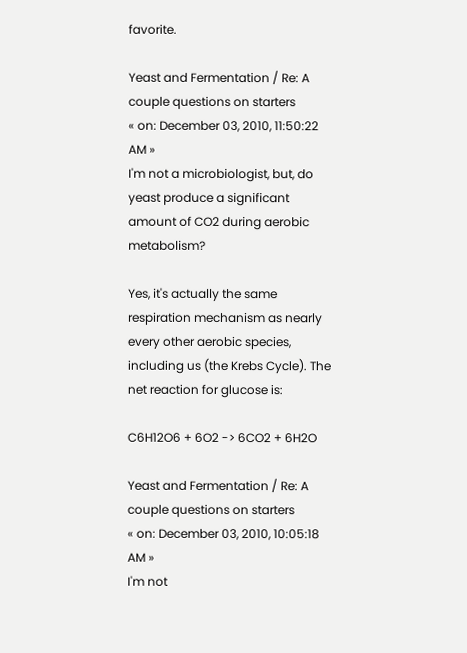favorite.

Yeast and Fermentation / Re: A couple questions on starters
« on: December 03, 2010, 11:50:22 AM »
I'm not a microbiologist, but, do yeast produce a significant amount of CO2 during aerobic metabolism?

Yes, it's actually the same respiration mechanism as nearly every other aerobic species, including us (the Krebs Cycle). The net reaction for glucose is:

C6H12O6 + 6O2 -> 6CO2 + 6H2O

Yeast and Fermentation / Re: A couple questions on starters
« on: December 03, 2010, 10:05:18 AM »
I'm not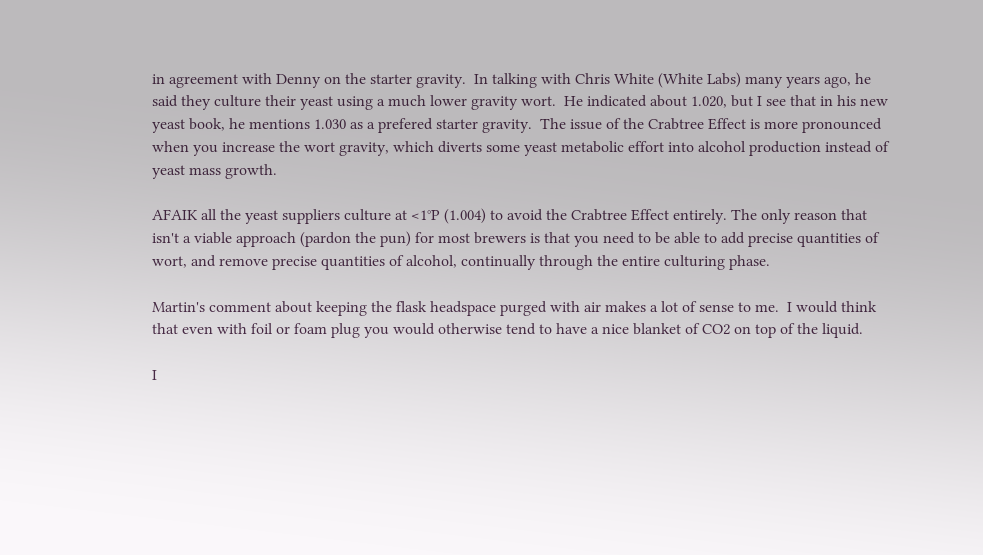in agreement with Denny on the starter gravity.  In talking with Chris White (White Labs) many years ago, he said they culture their yeast using a much lower gravity wort.  He indicated about 1.020, but I see that in his new yeast book, he mentions 1.030 as a prefered starter gravity.  The issue of the Crabtree Effect is more pronounced when you increase the wort gravity, which diverts some yeast metabolic effort into alcohol production instead of yeast mass growth.

AFAIK all the yeast suppliers culture at <1°P (1.004) to avoid the Crabtree Effect entirely. The only reason that isn't a viable approach (pardon the pun) for most brewers is that you need to be able to add precise quantities of wort, and remove precise quantities of alcohol, continually through the entire culturing phase.

Martin's comment about keeping the flask headspace purged with air makes a lot of sense to me.  I would think that even with foil or foam plug you would otherwise tend to have a nice blanket of CO2 on top of the liquid.

I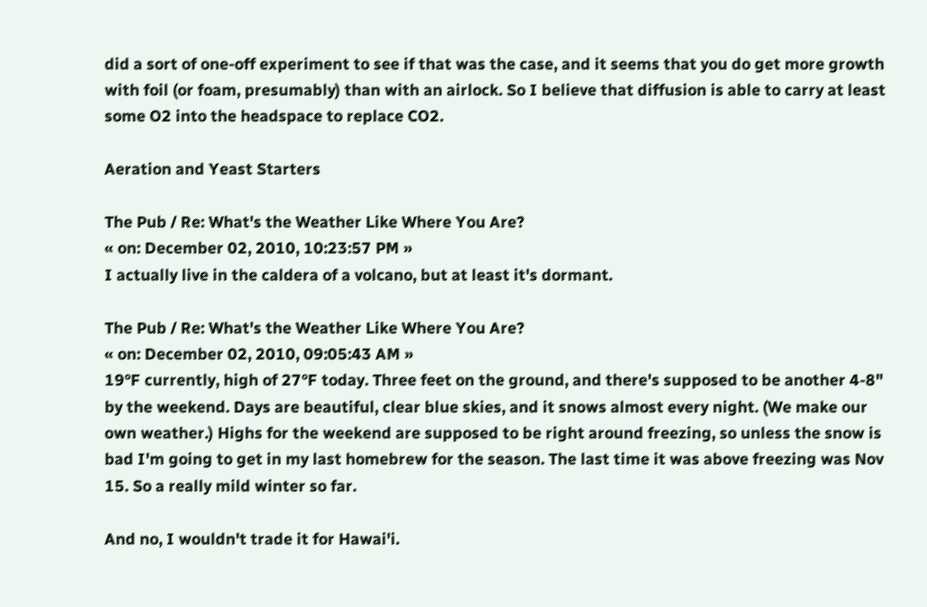did a sort of one-off experiment to see if that was the case, and it seems that you do get more growth with foil (or foam, presumably) than with an airlock. So I believe that diffusion is able to carry at least some O2 into the headspace to replace CO2.

Aeration and Yeast Starters

The Pub / Re: What's the Weather Like Where You Are?
« on: December 02, 2010, 10:23:57 PM »
I actually live in the caldera of a volcano, but at least it's dormant.

The Pub / Re: What's the Weather Like Where You Are?
« on: December 02, 2010, 09:05:43 AM »
19°F currently, high of 27°F today. Three feet on the ground, and there's supposed to be another 4-8" by the weekend. Days are beautiful, clear blue skies, and it snows almost every night. (We make our own weather.) Highs for the weekend are supposed to be right around freezing, so unless the snow is bad I'm going to get in my last homebrew for the season. The last time it was above freezing was Nov 15. So a really mild winter so far.

And no, I wouldn't trade it for Hawai'i.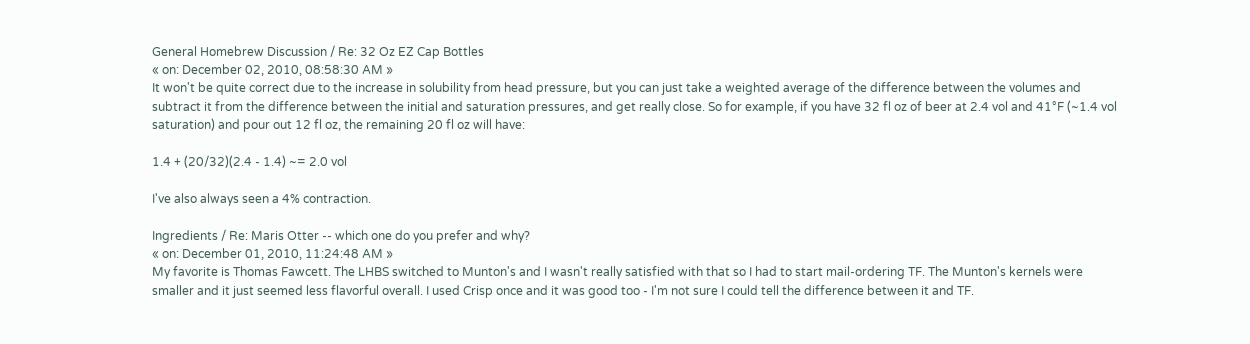General Homebrew Discussion / Re: 32 Oz EZ Cap Bottles
« on: December 02, 2010, 08:58:30 AM »
It won't be quite correct due to the increase in solubility from head pressure, but you can just take a weighted average of the difference between the volumes and subtract it from the difference between the initial and saturation pressures, and get really close. So for example, if you have 32 fl oz of beer at 2.4 vol and 41°F (~1.4 vol saturation) and pour out 12 fl oz, the remaining 20 fl oz will have:

1.4 + (20/32)(2.4 - 1.4) ~= 2.0 vol

I've also always seen a 4% contraction.

Ingredients / Re: Maris Otter -- which one do you prefer and why?
« on: December 01, 2010, 11:24:48 AM »
My favorite is Thomas Fawcett. The LHBS switched to Munton's and I wasn't really satisfied with that so I had to start mail-ordering TF. The Munton's kernels were smaller and it just seemed less flavorful overall. I used Crisp once and it was good too - I'm not sure I could tell the difference between it and TF.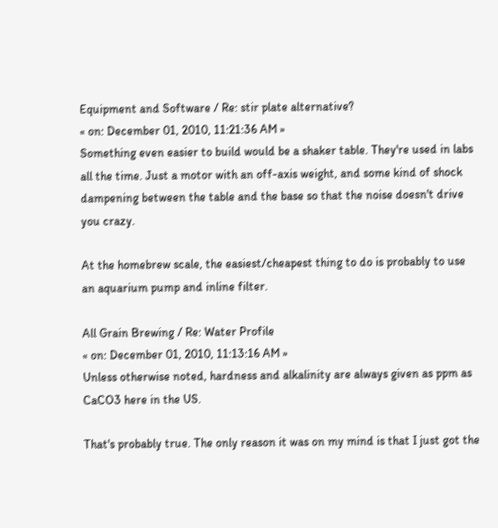Equipment and Software / Re: stir plate alternative?
« on: December 01, 2010, 11:21:36 AM »
Something even easier to build would be a shaker table. They're used in labs all the time. Just a motor with an off-axis weight, and some kind of shock dampening between the table and the base so that the noise doesn't drive you crazy.

At the homebrew scale, the easiest/cheapest thing to do is probably to use an aquarium pump and inline filter.

All Grain Brewing / Re: Water Profile
« on: December 01, 2010, 11:13:16 AM »
Unless otherwise noted, hardness and alkalinity are always given as ppm as CaCO3 here in the US.

That's probably true. The only reason it was on my mind is that I just got the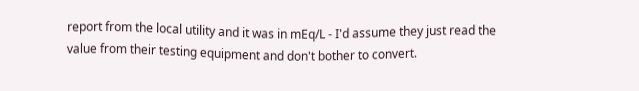report from the local utility and it was in mEq/L - I'd assume they just read the value from their testing equipment and don't bother to convert.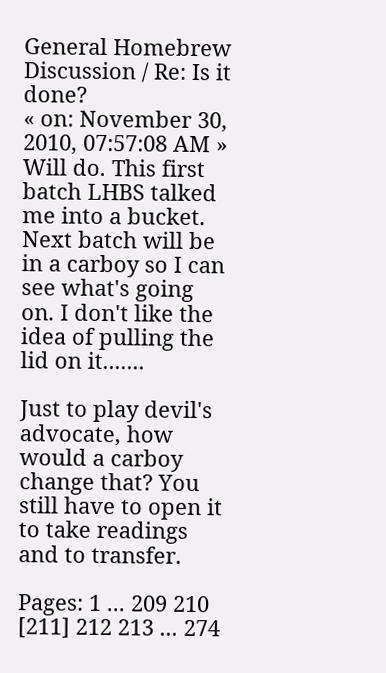General Homebrew Discussion / Re: Is it done?
« on: November 30, 2010, 07:57:08 AM »
Will do. This first batch LHBS talked me into a bucket. Next batch will be in a carboy so I can see what's going on. I don't like the idea of pulling the lid on it.......

Just to play devil's advocate, how would a carboy change that? You still have to open it to take readings and to transfer.

Pages: 1 ... 209 210 [211] 212 213 ... 274